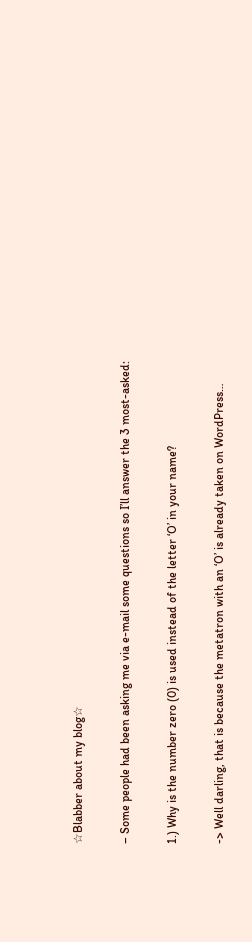☆Blabber about my blog☆

– Some people had been asking me via e-mail some questions so I’ll answer the 3 most-asked:

1.) Why is the number zero (0) is used instead of the letter ‘O’ in your name?

-> Well darling, that is because the metatron with an ‘O’ is already taken on WordPress…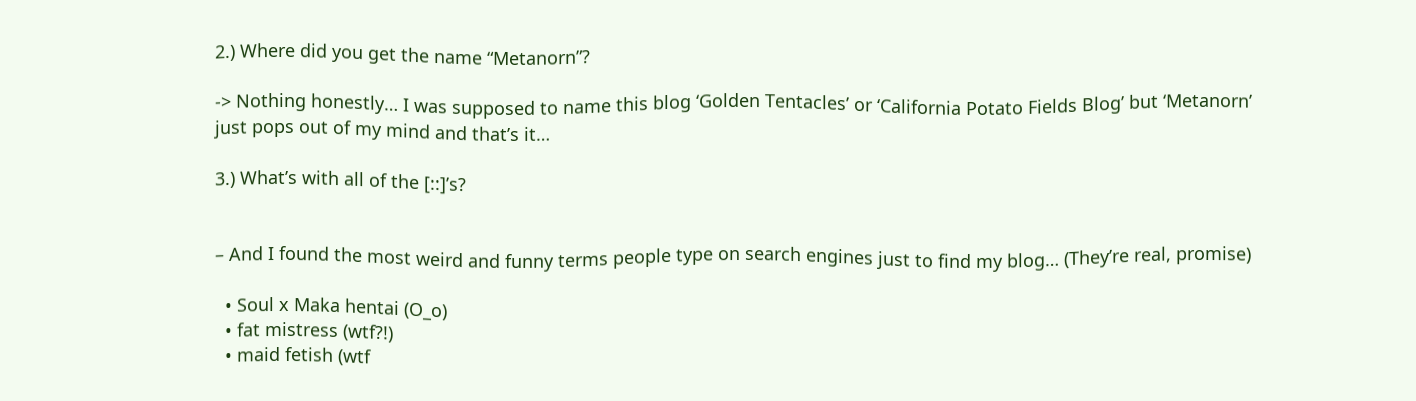2.) Where did you get the name “Metanorn”?

-> Nothing honestly… I was supposed to name this blog ‘Golden Tentacles’ or ‘California Potato Fields Blog’ but ‘Metanorn’ just pops out of my mind and that’s it…

3.) What’s with all of the [::]’s?


– And I found the most weird and funny terms people type on search engines just to find my blog… (They’re real, promise)

  • Soul x Maka hentai (O_o)
  • fat mistress (wtf?!)
  • maid fetish (wtf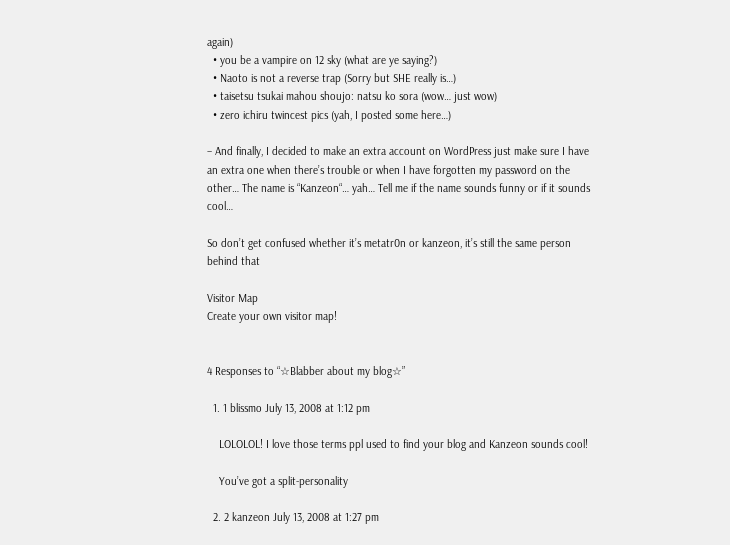again)
  • you be a vampire on 12 sky (what are ye saying?)
  • Naoto is not a reverse trap (Sorry but SHE really is…)
  • taisetsu tsukai mahou shoujo: natsu ko sora (wow… just wow)
  • zero ichiru twincest pics (yah, I posted some here…)

– And finally, I decided to make an extra account on WordPress just make sure I have an extra one when there’s trouble or when I have forgotten my password on the other… The name is “Kanzeon“… yah… Tell me if the name sounds funny or if it sounds cool…

So don’t get confused whether it’s metatr0n or kanzeon, it’s still the same person behind that

Visitor Map
Create your own visitor map!


4 Responses to “☆Blabber about my blog☆”

  1. 1 blissmo July 13, 2008 at 1:12 pm

    LOLOLOL! I love those terms ppl used to find your blog and Kanzeon sounds cool!

    You’ve got a split-personality

  2. 2 kanzeon July 13, 2008 at 1:27 pm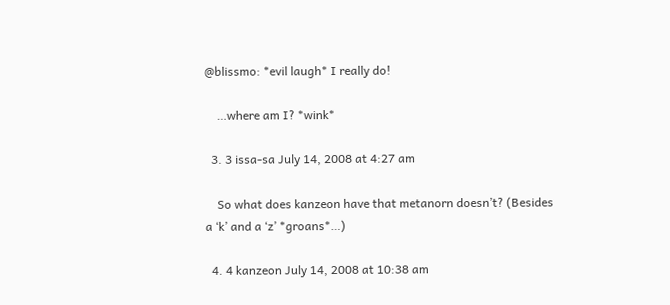@blissmo: *evil laugh* I really do!

    …where am I? *wink*

  3. 3 issa-sa July 14, 2008 at 4:27 am

    So what does kanzeon have that metanorn doesn’t? (Besides a ‘k’ and a ‘z’ *groans*…)

  4. 4 kanzeon July 14, 2008 at 10:38 am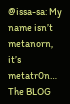@issa-sa: My name isn’t metanorn, it’s metatr0n… The BLOG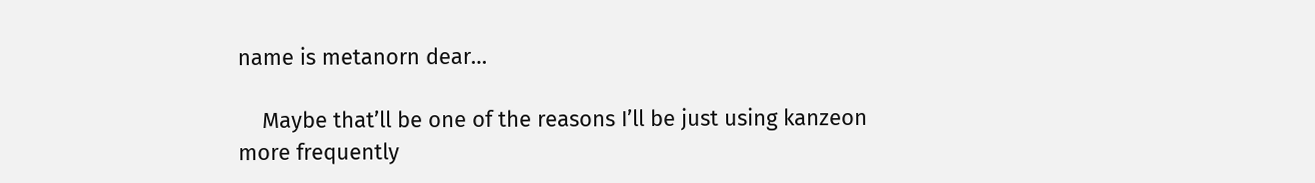name is metanorn dear…

    Maybe that’ll be one of the reasons I’ll be just using kanzeon more frequently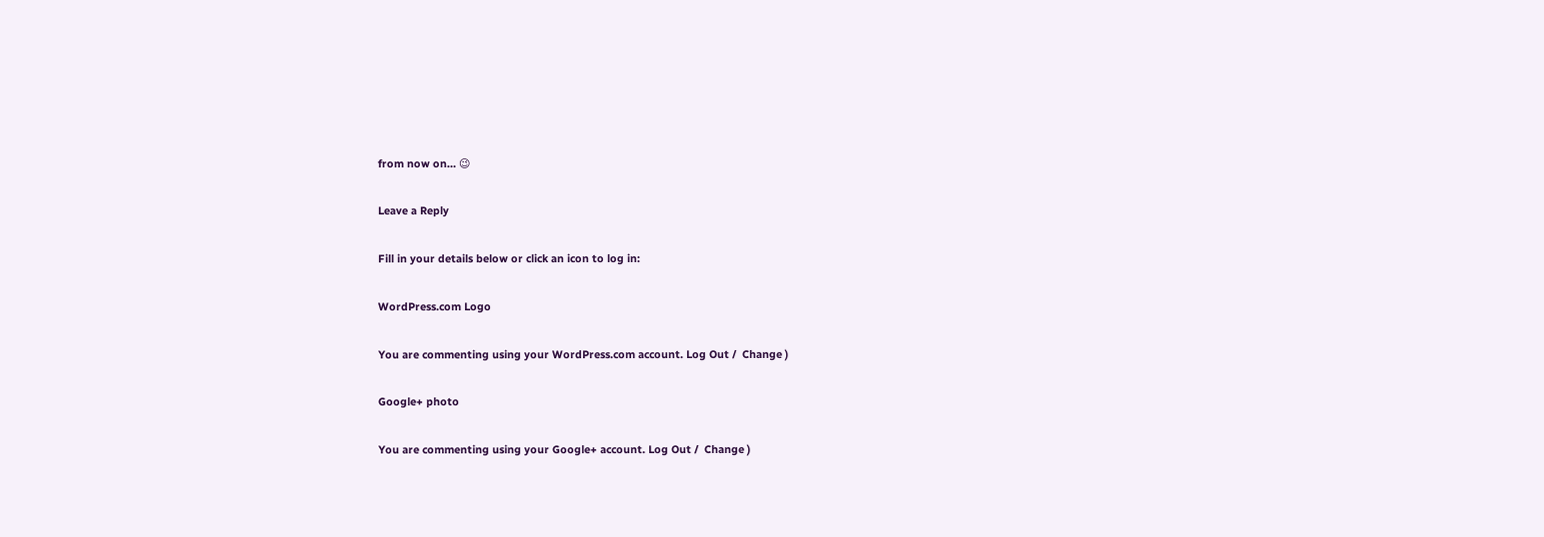from now on… 😉

Leave a Reply

Fill in your details below or click an icon to log in:

WordPress.com Logo

You are commenting using your WordPress.com account. Log Out /  Change )

Google+ photo

You are commenting using your Google+ account. Log Out /  Change )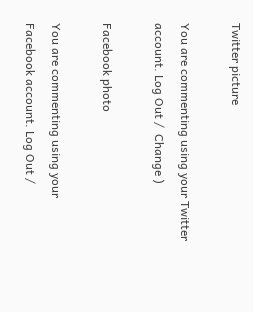Twitter picture

You are commenting using your Twitter account. Log Out /  Change )

Facebook photo

You are commenting using your Facebook account. Log Out /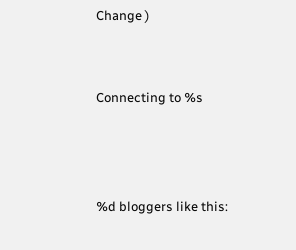Change )


Connecting to %s



%d bloggers like this: